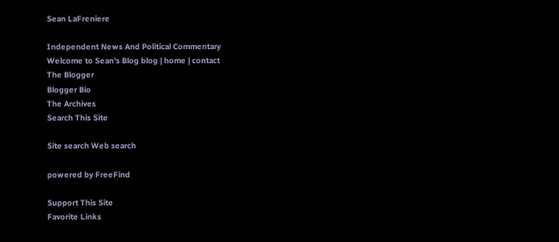Sean LaFreniere

Independent News And Political Commentary
Welcome to Sean's Blog blog | home | contact
The Blogger
Blogger Bio
The Archives
Search This Site

Site search Web search

powered by FreeFind

Support This Site
Favorite Links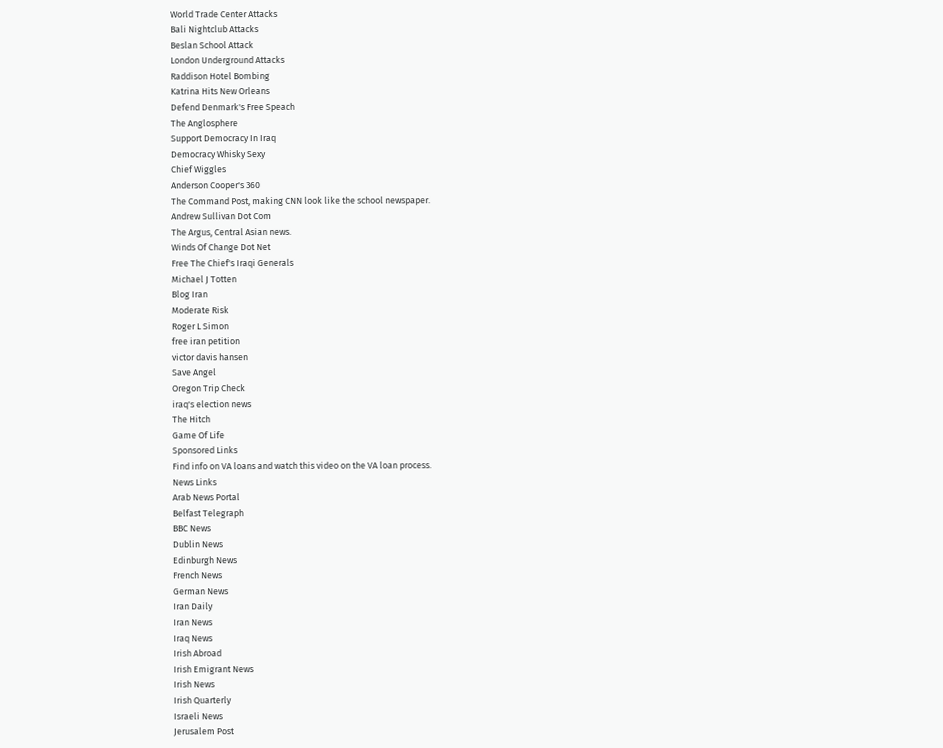World Trade Center Attacks
Bali Nightclub Attacks
Beslan School Attack
London Underground Attacks
Raddison Hotel Bombing
Katrina Hits New Orleans
Defend Denmark's Free Speach
The Anglosphere
Support Democracy In Iraq
Democracy Whisky Sexy
Chief Wiggles
Anderson Cooper's 360
The Command Post, making CNN look like the school newspaper.
Andrew Sullivan Dot Com
The Argus, Central Asian news.
Winds Of Change Dot Net
Free The Chief's Iraqi Generals
Michael J Totten
Blog Iran
Moderate Risk
Roger L Simon
free iran petition
victor davis hansen
Save Angel
Oregon Trip Check
iraq's election news
The Hitch
Game Of Life
Sponsored Links
Find info on VA loans and watch this video on the VA loan process.
News Links
Arab News Portal
Belfast Telegraph
BBC News
Dublin News
Edinburgh News
French News
German News
Iran Daily
Iran News
Iraq News
Irish Abroad
Irish Emigrant News
Irish News
Irish Quarterly
Israeli News
Jerusalem Post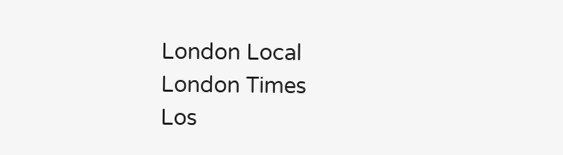London Local
London Times
Los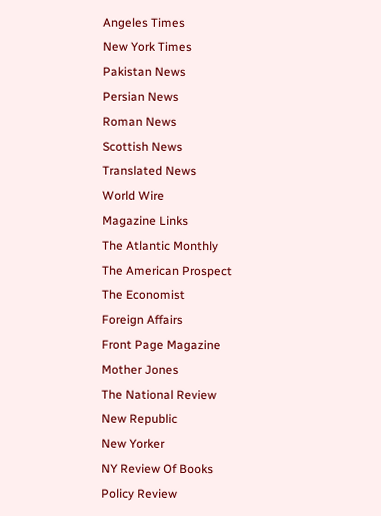Angeles Times
New York Times
Pakistan News
Persian News
Roman News
Scottish News
Translated News
World Wire
Magazine Links
The Atlantic Monthly
The American Prospect
The Economist
Foreign Affairs
Front Page Magazine
Mother Jones
The National Review
New Republic
New Yorker
NY Review Of Books
Policy Review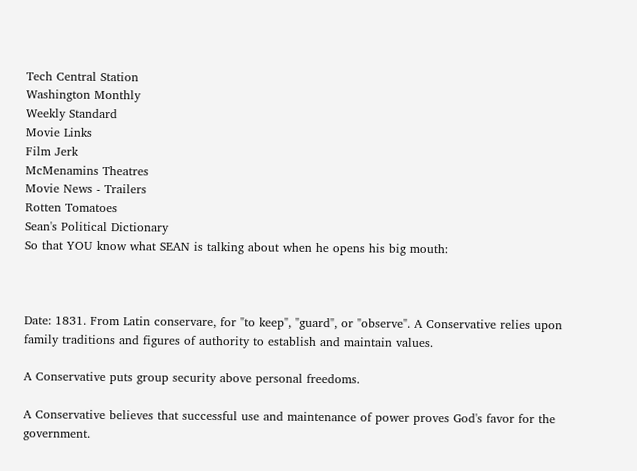Tech Central Station
Washington Monthly
Weekly Standard
Movie Links
Film Jerk
McMenamins Theatres
Movie News - Trailers
Rotten Tomatoes
Sean's Political Dictionary
So that YOU know what SEAN is talking about when he opens his big mouth:



Date: 1831. From Latin conservare, for "to keep", "guard", or "observe". A Conservative relies upon family traditions and figures of authority to establish and maintain values.

A Conservative puts group security above personal freedoms.

A Conservative believes that successful use and maintenance of power proves God's favor for the government.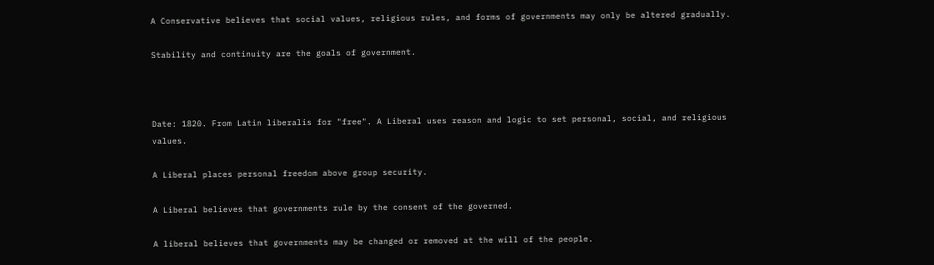A Conservative believes that social values, religious rules, and forms of governments may only be altered gradually.

Stability and continuity are the goals of government.



Date: 1820. From Latin liberalis for "free". A Liberal uses reason and logic to set personal, social, and religious values.

A Liberal places personal freedom above group security.

A Liberal believes that governments rule by the consent of the governed.

A liberal believes that governments may be changed or removed at the will of the people.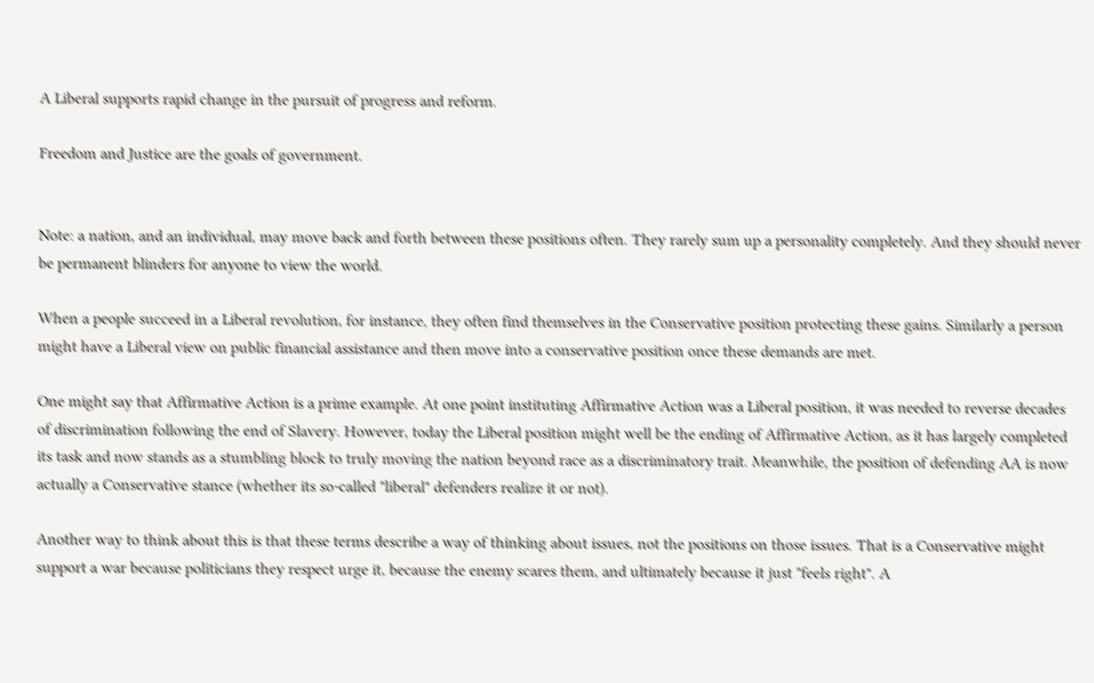A Liberal supports rapid change in the pursuit of progress and reform.

Freedom and Justice are the goals of government.


Note: a nation, and an individual, may move back and forth between these positions often. They rarely sum up a personality completely. And they should never be permanent blinders for anyone to view the world.

When a people succeed in a Liberal revolution, for instance, they often find themselves in the Conservative position protecting these gains. Similarly a person might have a Liberal view on public financial assistance and then move into a conservative position once these demands are met.

One might say that Affirmative Action is a prime example. At one point instituting Affirmative Action was a Liberal position, it was needed to reverse decades of discrimination following the end of Slavery. However, today the Liberal position might well be the ending of Affirmative Action, as it has largely completed its task and now stands as a stumbling block to truly moving the nation beyond race as a discriminatory trait. Meanwhile, the position of defending AA is now actually a Conservative stance (whether its so-called "liberal" defenders realize it or not).

Another way to think about this is that these terms describe a way of thinking about issues, not the positions on those issues. That is a Conservative might support a war because politicians they respect urge it, because the enemy scares them, and ultimately because it just "feels right". A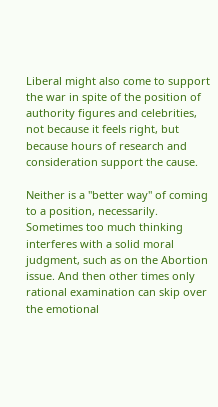Liberal might also come to support the war in spite of the position of authority figures and celebrities, not because it feels right, but because hours of research and consideration support the cause.

Neither is a "better way" of coming to a position, necessarily. Sometimes too much thinking interferes with a solid moral judgment, such as on the Abortion issue. And then other times only rational examination can skip over the emotional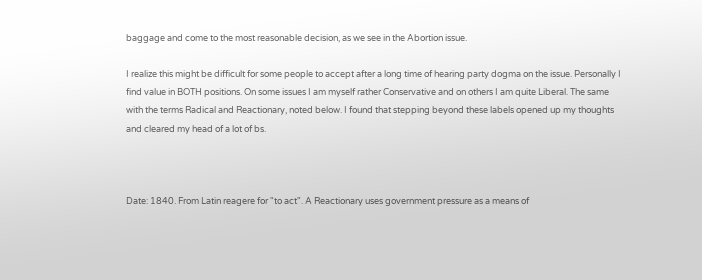baggage and come to the most reasonable decision, as we see in the Abortion issue.

I realize this might be difficult for some people to accept after a long time of hearing party dogma on the issue. Personally I find value in BOTH positions. On some issues I am myself rather Conservative and on others I am quite Liberal. The same with the terms Radical and Reactionary, noted below. I found that stepping beyond these labels opened up my thoughts and cleared my head of a lot of bs.



Date: 1840. From Latin reagere for "to act". A Reactionary uses government pressure as a means of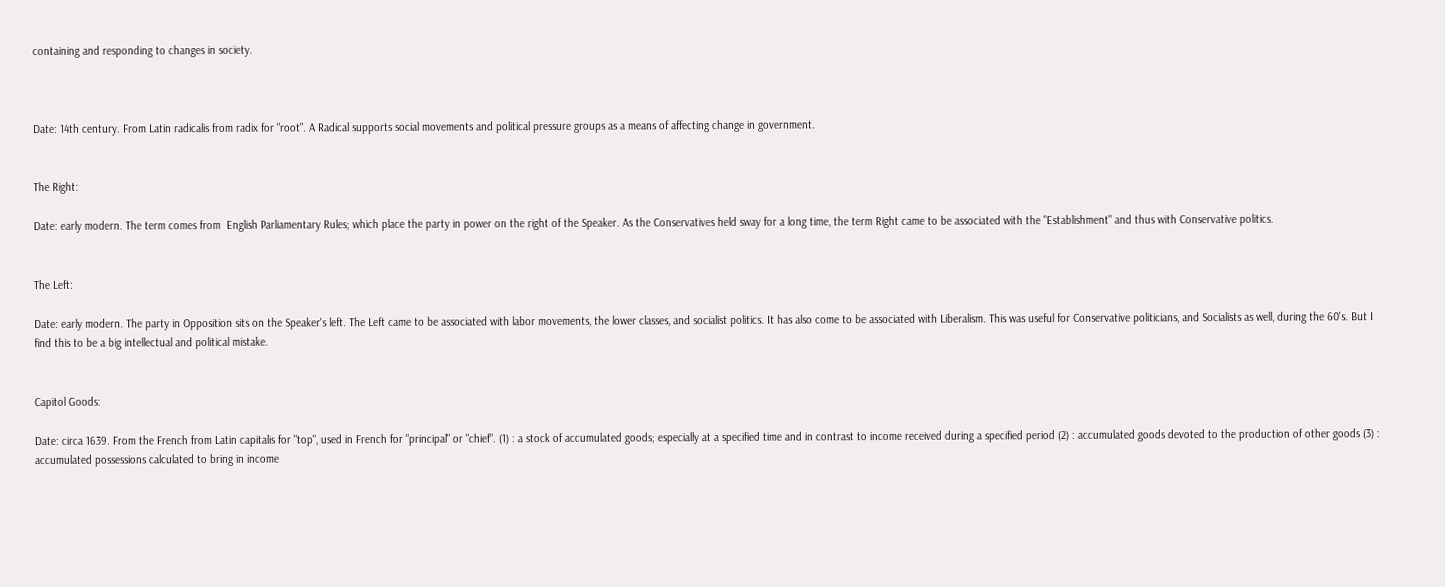containing and responding to changes in society.



Date: 14th century. From Latin radicalis from radix for "root". A Radical supports social movements and political pressure groups as a means of affecting change in government.


The Right:

Date: early modern. The term comes from  English Parliamentary Rules; which place the party in power on the right of the Speaker. As the Conservatives held sway for a long time, the term Right came to be associated with the "Establishment" and thus with Conservative politics.


The Left:

Date: early modern. The party in Opposition sits on the Speaker's left. The Left came to be associated with labor movements, the lower classes, and socialist politics. It has also come to be associated with Liberalism. This was useful for Conservative politicians, and Socialists as well, during the 60's. But I find this to be a big intellectual and political mistake.


Capitol Goods:

Date: circa 1639. From the French from Latin capitalis for "top", used in French for "principal" or "chief". (1) : a stock of accumulated goods; especially at a specified time and in contrast to income received during a specified period (2) : accumulated goods devoted to the production of other goods (3) : accumulated possessions calculated to bring in income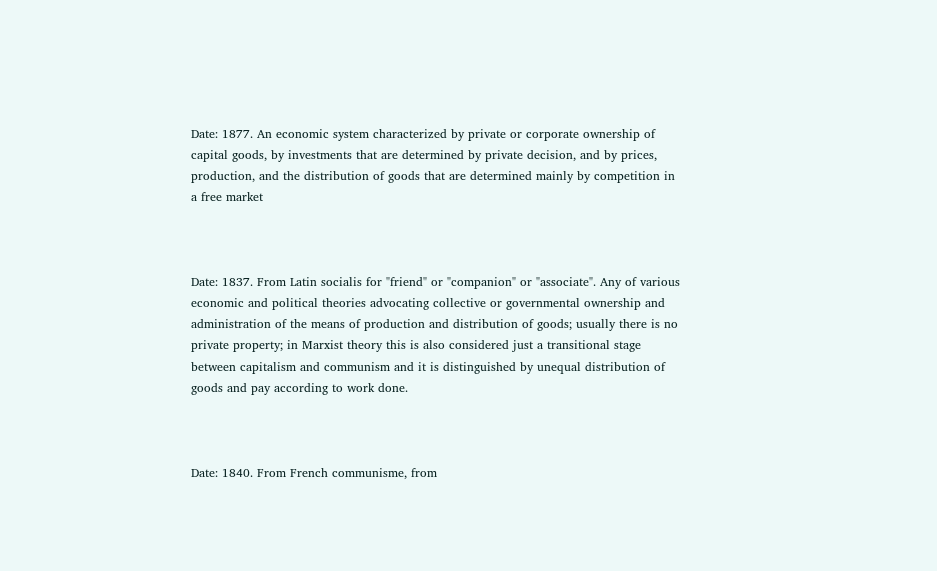Date: 1877. An economic system characterized by private or corporate ownership of capital goods, by investments that are determined by private decision, and by prices, production, and the distribution of goods that are determined mainly by competition in a free market



Date: 1837. From Latin socialis for "friend" or "companion" or "associate". Any of various economic and political theories advocating collective or governmental ownership and administration of the means of production and distribution of goods; usually there is no private property; in Marxist theory this is also considered just a transitional stage between capitalism and communism and it is distinguished by unequal distribution of goods and pay according to work done.



Date: 1840. From French communisme, from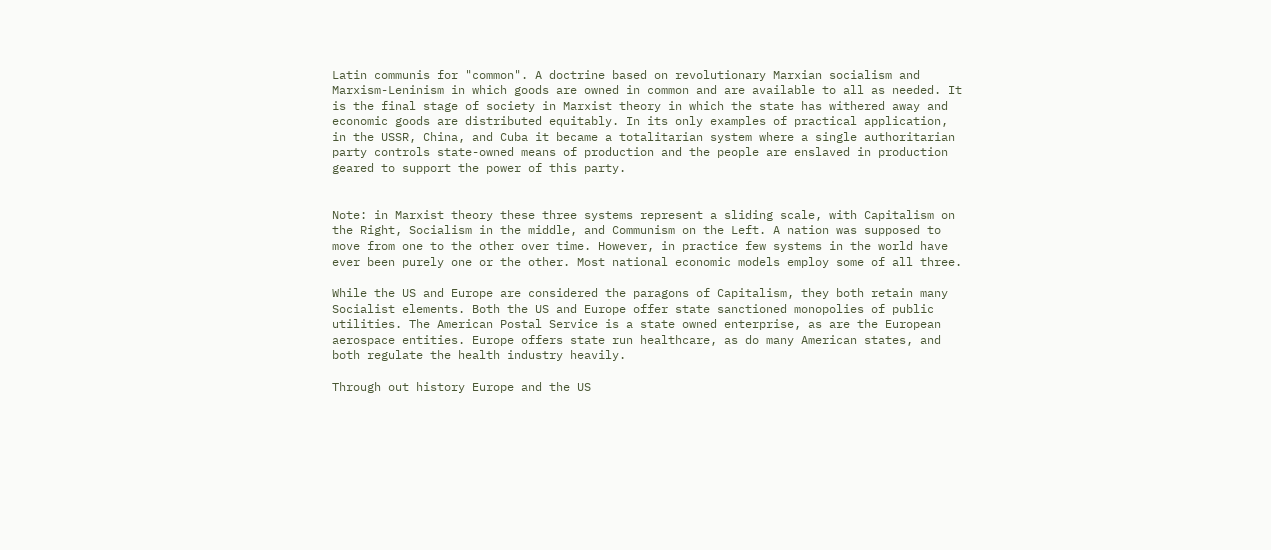Latin communis for "common". A doctrine based on revolutionary Marxian socialism and Marxism-Leninism in which goods are owned in common and are available to all as needed. It is the final stage of society in Marxist theory in which the state has withered away and economic goods are distributed equitably. In its only examples of practical application, in the USSR, China, and Cuba it became a totalitarian system where a single authoritarian party controls state-owned means of production and the people are enslaved in production geared to support the power of this party.


Note: in Marxist theory these three systems represent a sliding scale, with Capitalism on the Right, Socialism in the middle, and Communism on the Left. A nation was supposed to move from one to the other over time. However, in practice few systems in the world have ever been purely one or the other. Most national economic models employ some of all three.

While the US and Europe are considered the paragons of Capitalism, they both retain many Socialist elements. Both the US and Europe offer state sanctioned monopolies of public utilities. The American Postal Service is a state owned enterprise, as are the European aerospace entities. Europe offers state run healthcare, as do many American states, and both regulate the health industry heavily.

Through out history Europe and the US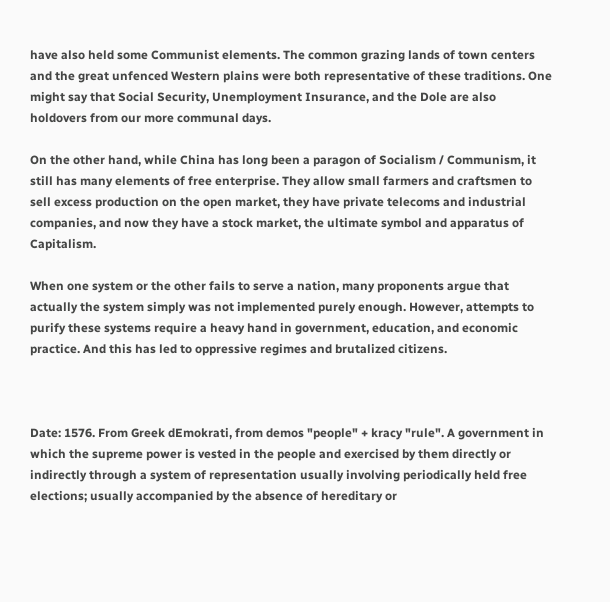have also held some Communist elements. The common grazing lands of town centers and the great unfenced Western plains were both representative of these traditions. One might say that Social Security, Unemployment Insurance, and the Dole are also holdovers from our more communal days.

On the other hand, while China has long been a paragon of Socialism / Communism, it still has many elements of free enterprise. They allow small farmers and craftsmen to sell excess production on the open market, they have private telecoms and industrial companies, and now they have a stock market, the ultimate symbol and apparatus of Capitalism.

When one system or the other fails to serve a nation, many proponents argue that actually the system simply was not implemented purely enough. However, attempts to purify these systems require a heavy hand in government, education, and economic practice. And this has led to oppressive regimes and brutalized citizens.



Date: 1576. From Greek dEmokrati, from demos "people" + kracy "rule". A government in which the supreme power is vested in the people and exercised by them directly or indirectly through a system of representation usually involving periodically held free elections; usually accompanied by the absence of hereditary or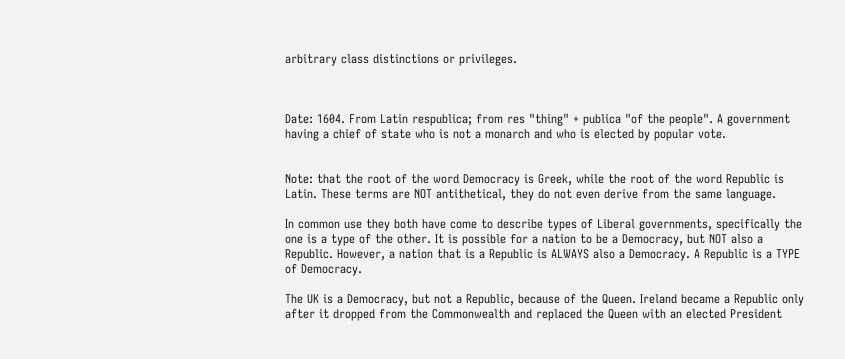arbitrary class distinctions or privileges.



Date: 1604. From Latin respublica; from res "thing" + publica "of the people". A government having a chief of state who is not a monarch and who is elected by popular vote.


Note: that the root of the word Democracy is Greek, while the root of the word Republic is Latin. These terms are NOT antithetical, they do not even derive from the same language.

In common use they both have come to describe types of Liberal governments, specifically the one is a type of the other. It is possible for a nation to be a Democracy, but NOT also a Republic. However, a nation that is a Republic is ALWAYS also a Democracy. A Republic is a TYPE of Democracy.

The UK is a Democracy, but not a Republic, because of the Queen. Ireland became a Republic only after it dropped from the Commonwealth and replaced the Queen with an elected President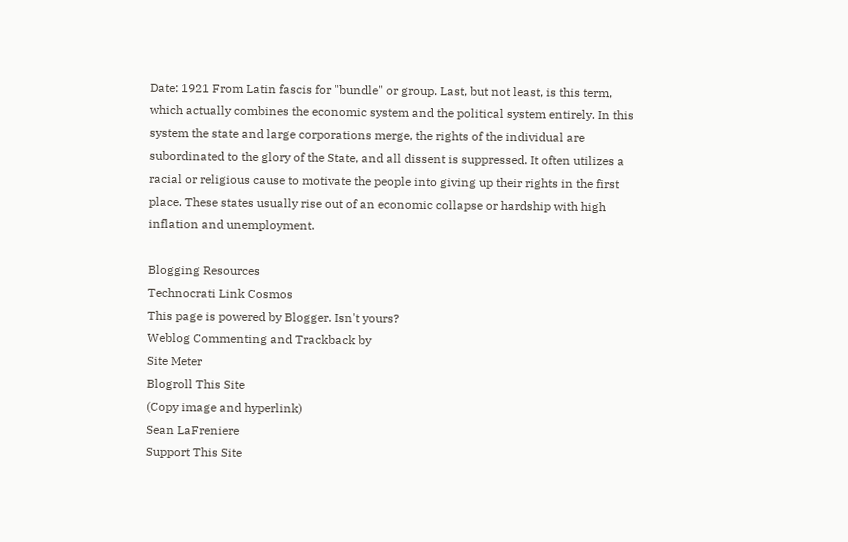Date: 1921 From Latin fascis for "bundle" or group. Last, but not least, is this term, which actually combines the economic system and the political system entirely. In this system the state and large corporations merge, the rights of the individual are subordinated to the glory of the State, and all dissent is suppressed. It often utilizes a racial or religious cause to motivate the people into giving up their rights in the first place. These states usually rise out of an economic collapse or hardship with high inflation and unemployment.

Blogging Resources
Technocrati Link Cosmos
This page is powered by Blogger. Isn't yours?
Weblog Commenting and Trackback by
Site Meter
Blogroll This Site
(Copy image and hyperlink)
Sean LaFreniere
Support This Site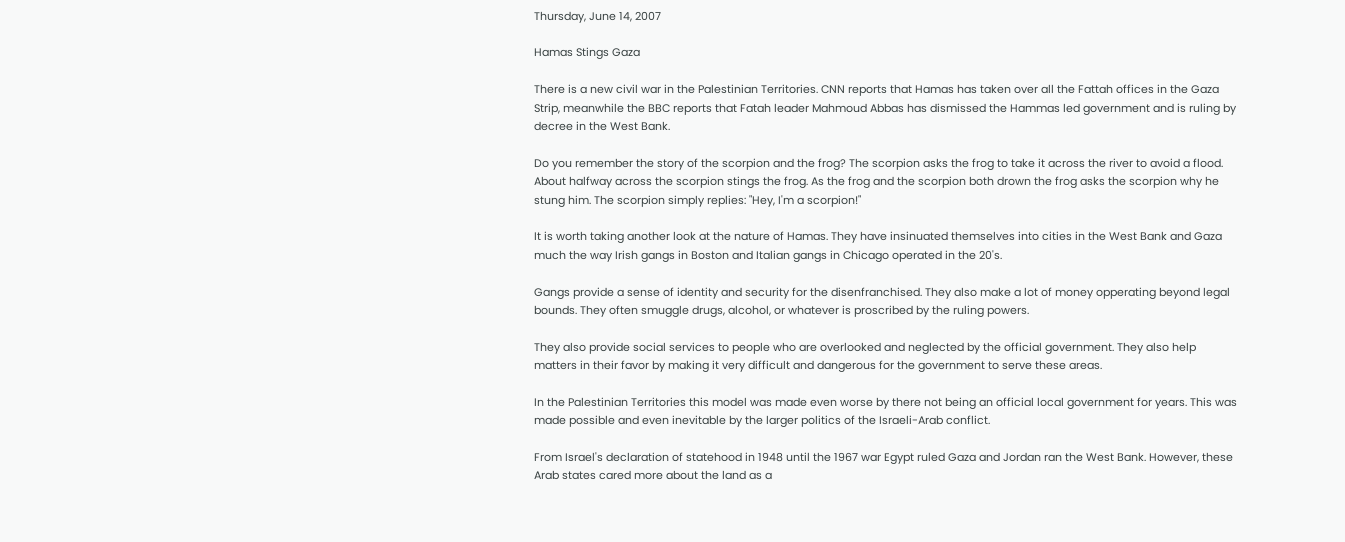Thursday, June 14, 2007

Hamas Stings Gaza

There is a new civil war in the Palestinian Territories. CNN reports that Hamas has taken over all the Fattah offices in the Gaza Strip, meanwhile the BBC reports that Fatah leader Mahmoud Abbas has dismissed the Hammas led government and is ruling by decree in the West Bank.

Do you remember the story of the scorpion and the frog? The scorpion asks the frog to take it across the river to avoid a flood. About halfway across the scorpion stings the frog. As the frog and the scorpion both drown the frog asks the scorpion why he stung him. The scorpion simply replies: "Hey, I'm a scorpion!"

It is worth taking another look at the nature of Hamas. They have insinuated themselves into cities in the West Bank and Gaza much the way Irish gangs in Boston and Italian gangs in Chicago operated in the 20's.

Gangs provide a sense of identity and security for the disenfranchised. They also make a lot of money opperating beyond legal bounds. They often smuggle drugs, alcohol, or whatever is proscribed by the ruling powers.

They also provide social services to people who are overlooked and neglected by the official government. They also help matters in their favor by making it very difficult and dangerous for the government to serve these areas.

In the Palestinian Territories this model was made even worse by there not being an official local government for years. This was made possible and even inevitable by the larger politics of the Israeli-Arab conflict.

From Israel's declaration of statehood in 1948 until the 1967 war Egypt ruled Gaza and Jordan ran the West Bank. However, these Arab states cared more about the land as a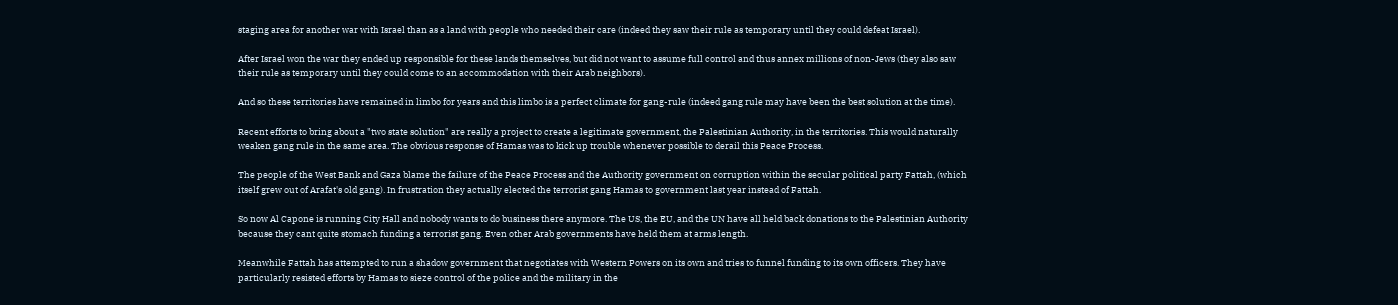staging area for another war with Israel than as a land with people who needed their care (indeed they saw their rule as temporary until they could defeat Israel).

After Israel won the war they ended up responsible for these lands themselves, but did not want to assume full control and thus annex millions of non-Jews (they also saw their rule as temporary until they could come to an accommodation with their Arab neighbors).

And so these territories have remained in limbo for years and this limbo is a perfect climate for gang-rule (indeed gang rule may have been the best solution at the time).

Recent efforts to bring about a "two state solution" are really a project to create a legitimate government, the Palestinian Authority, in the territories. This would naturally weaken gang rule in the same area. The obvious response of Hamas was to kick up trouble whenever possible to derail this Peace Process.

The people of the West Bank and Gaza blame the failure of the Peace Process and the Authority government on corruption within the secular political party Fattah, (which itself grew out of Arafat's old gang). In frustration they actually elected the terrorist gang Hamas to government last year instead of Fattah.

So now Al Capone is running City Hall and nobody wants to do business there anymore. The US, the EU, and the UN have all held back donations to the Palestinian Authority because they cant quite stomach funding a terrorist gang. Even other Arab governments have held them at arms length.

Meanwhile Fattah has attempted to run a shadow government that negotiates with Western Powers on its own and tries to funnel funding to its own officers. They have particularly resisted efforts by Hamas to sieze control of the police and the military in the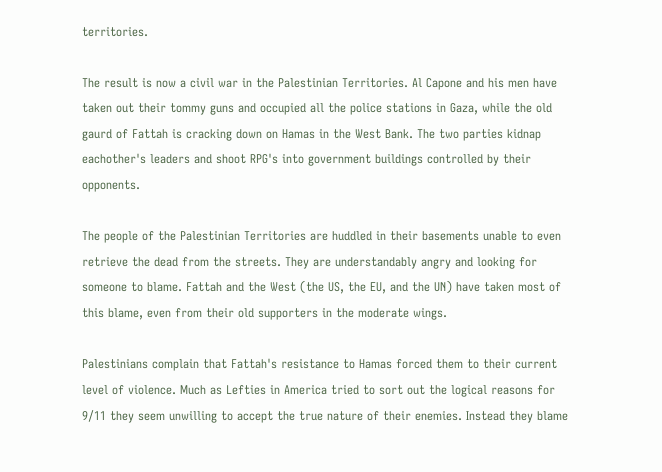territories.

The result is now a civil war in the Palestinian Territories. Al Capone and his men have taken out their tommy guns and occupied all the police stations in Gaza, while the old gaurd of Fattah is cracking down on Hamas in the West Bank. The two parties kidnap eachother's leaders and shoot RPG's into government buildings controlled by their opponents.

The people of the Palestinian Territories are huddled in their basements unable to even retrieve the dead from the streets. They are understandably angry and looking for someone to blame. Fattah and the West (the US, the EU, and the UN) have taken most of this blame, even from their old supporters in the moderate wings.

Palestinians complain that Fattah's resistance to Hamas forced them to their current level of violence. Much as Lefties in America tried to sort out the logical reasons for 9/11 they seem unwilling to accept the true nature of their enemies. Instead they blame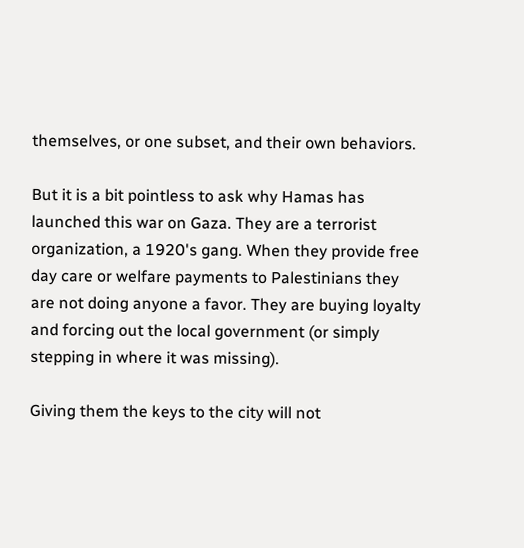themselves, or one subset, and their own behaviors.

But it is a bit pointless to ask why Hamas has launched this war on Gaza. They are a terrorist organization, a 1920's gang. When they provide free day care or welfare payments to Palestinians they are not doing anyone a favor. They are buying loyalty and forcing out the local government (or simply stepping in where it was missing).

Giving them the keys to the city will not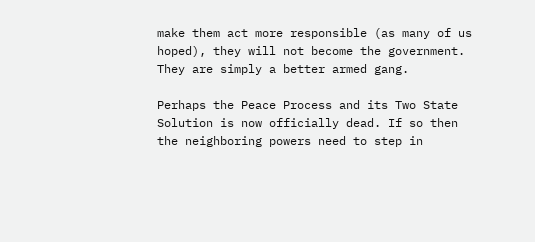make them act more responsible (as many of us hoped), they will not become the government. They are simply a better armed gang.

Perhaps the Peace Process and its Two State Solution is now officially dead. If so then the neighboring powers need to step in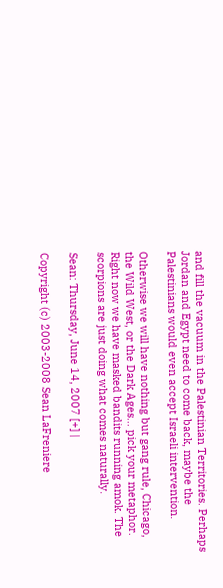and fill the vacuum in the Palestinian Territories. Perhaps Jordan and Egypt need to come back, maybe the Palestinians would even accept Israeli intervention.

Otherwise we will have nothing but gang rule, Chicago, the Wild West, or the Dark Ages... pick your metaphor. Right now we have masked bandits running amok. The scorpions are just doing what comes naturally.

Sean: Thursday, June 14, 2007 [+] |

Copyright (c) 2003-2008 Sean LaFreniere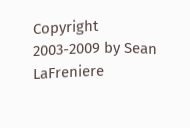Copyright 2003-2009 by Sean LaFreniere